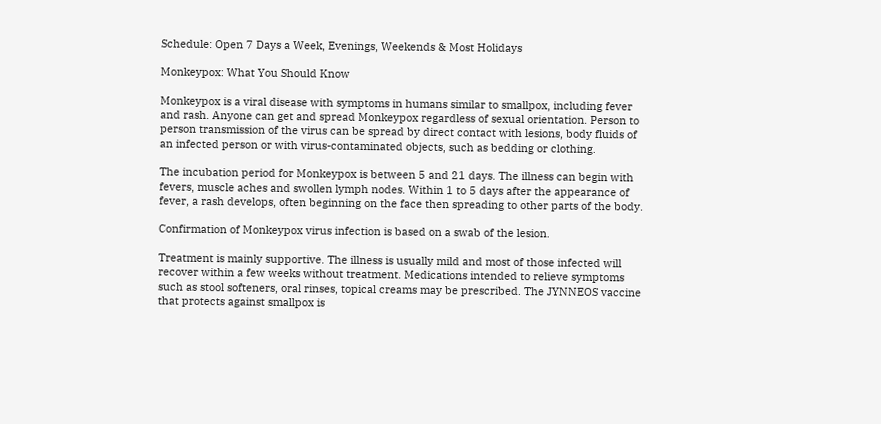Schedule: Open 7 Days a Week, Evenings, Weekends & Most Holidays

Monkeypox: What You Should Know

Monkeypox is a viral disease with symptoms in humans similar to smallpox, including fever and rash. Anyone can get and spread Monkeypox regardless of sexual orientation. Person to person transmission of the virus can be spread by direct contact with lesions, body fluids of an infected person or with virus-contaminated objects, such as bedding or clothing.

The incubation period for Monkeypox is between 5 and 21 days. The illness can begin with fevers, muscle aches and swollen lymph nodes. Within 1 to 5 days after the appearance of fever, a rash develops, often beginning on the face then spreading to other parts of the body.

Confirmation of Monkeypox virus infection is based on a swab of the lesion.

Treatment is mainly supportive. The illness is usually mild and most of those infected will recover within a few weeks without treatment. Medications intended to relieve symptoms such as stool softeners, oral rinses, topical creams may be prescribed. The JYNNEOS vaccine that protects against smallpox is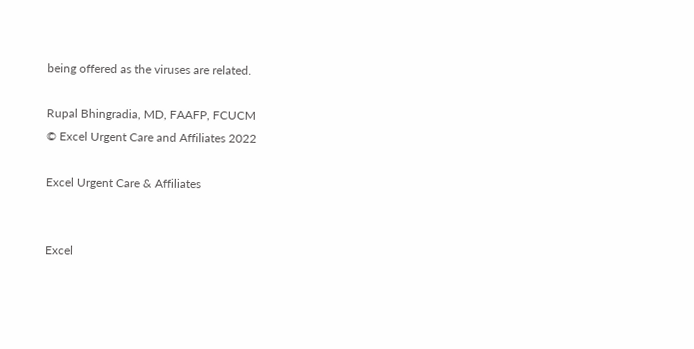being offered as the viruses are related.

Rupal Bhingradia, MD, FAAFP, FCUCM
© Excel Urgent Care and Affiliates 2022

Excel Urgent Care & Affiliates


Excel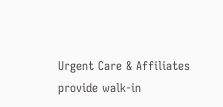Urgent Care & Affiliates provide walk-in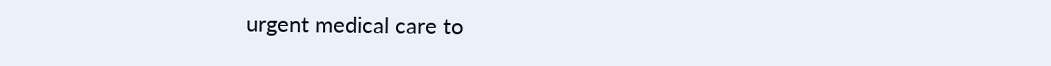urgent medical care to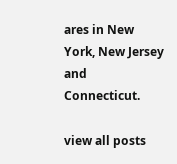ares in New York, New Jersey and Connecticut.

view all posts